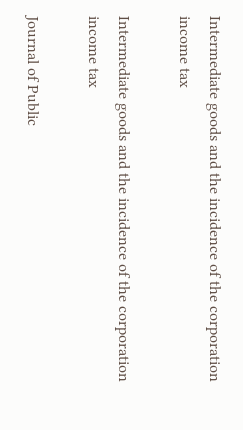Intermediate goods and the incidence of the corporation income tax

Intermediate goods and the incidence of the corporation income tax

Journal of Public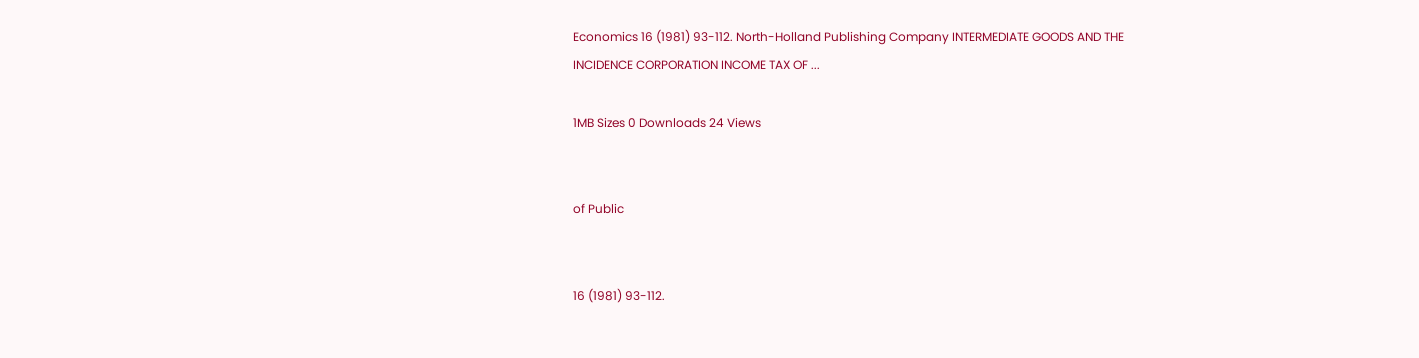Economics 16 (1981) 93-112. North-Holland Publishing Company INTERMEDIATE GOODS AND THE INCIDENCE CORPORATION INCOME TAX OF ...

1MB Sizes 0 Downloads 24 Views


of Public


16 (1981) 93-112.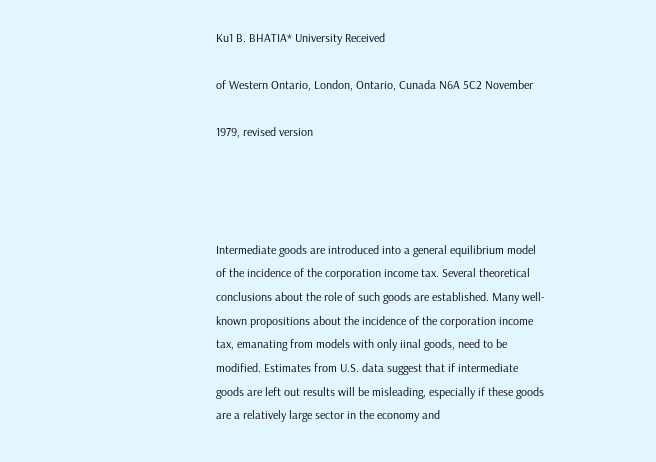Ku1 B. BHATIA* University Received

of Western Ontario, London, Ontario, Cunada N6A 5C2 November

1979, revised version




Intermediate goods are introduced into a general equilibrium model of the incidence of the corporation income tax. Several theoretical conclusions about the role of such goods are established. Many well-known propositions about the incidence of the corporation income tax, emanating from models with only iinal goods, need to be modified. Estimates from U.S. data suggest that if intermediate goods are left out results will be misleading, especially if these goods are a relatively large sector in the economy and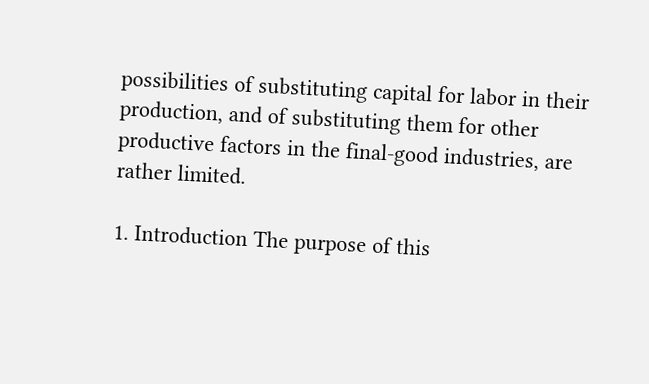possibilities of substituting capital for labor in their production, and of substituting them for other productive factors in the final-good industries, are rather limited.

1. Introduction The purpose of this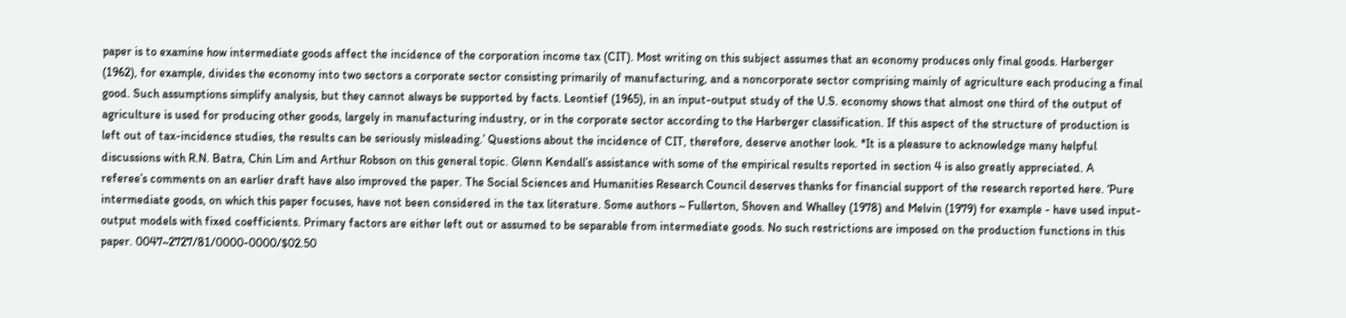paper is to examine how intermediate goods affect the incidence of the corporation income tax (CIT). Most writing on this subject assumes that an economy produces only final goods. Harberger (1962), for example, divides the economy into two sectors a corporate sector consisting primarily of manufacturing, and a noncorporate sector comprising mainly of agriculture each producing a final good. Such assumptions simplify analysis, but they cannot always be supported by facts. Leontief (1965), in an input-output study of the U.S. economy shows that almost one third of the output of agriculture is used for producing other goods, largely in manufacturing industry, or in the corporate sector according to the Harberger classification. If this aspect of the structure of production is left out of tax-incidence studies, the results can be seriously misleading.’ Questions about the incidence of CIT, therefore, deserve another look. *It is a pleasure to acknowledge many helpful discussions with R.N. Batra, Chin Lim and Arthur Robson on this general topic. Glenn Kendall’s assistance with some of the empirical results reported in section 4 is also greatly appreciated. A referee’s comments on an earlier draft have also improved the paper. The Social Sciences and Humanities Research Council deserves thanks for financial support of the research reported here. ‘Pure intermediate goods, on which this paper focuses, have not been considered in the tax literature. Some authors ~ Fullerton, Shoven and Whalley (1978) and Melvin (1979) for example - have used input-output models with fixed coefficients. Primary factors are either left out or assumed to be separable from intermediate goods. No such restrictions are imposed on the production functions in this paper. 0047~2727/81/0000-0000/$02.50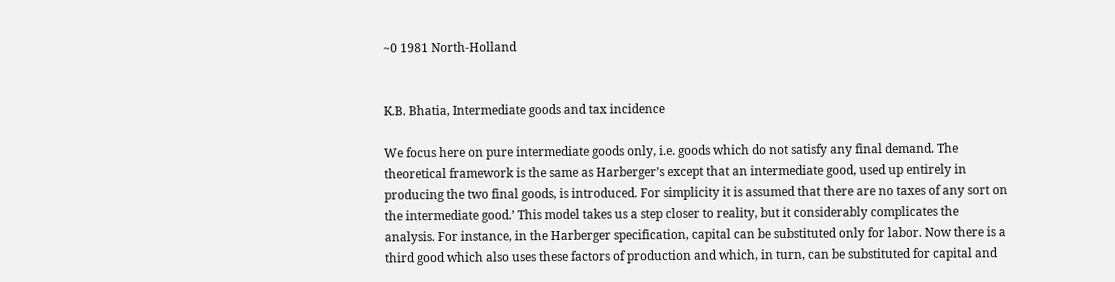~0 1981 North-Holland


K.B. Bhatia, Intermediate goods and tax incidence

We focus here on pure intermediate goods only, i.e. goods which do not satisfy any final demand. The theoretical framework is the same as Harberger’s except that an intermediate good, used up entirely in producing the two final goods, is introduced. For simplicity it is assumed that there are no taxes of any sort on the intermediate good.’ This model takes us a step closer to reality, but it considerably complicates the analysis. For instance, in the Harberger specification, capital can be substituted only for labor. Now there is a third good which also uses these factors of production and which, in turn, can be substituted for capital and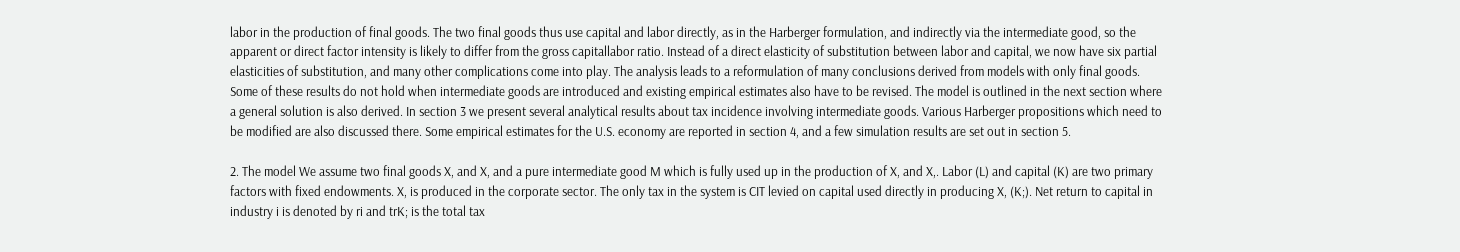labor in the production of final goods. The two final goods thus use capital and labor directly, as in the Harberger formulation, and indirectly via the intermediate good, so the apparent or direct factor intensity is likely to differ from the gross capitallabor ratio. Instead of a direct elasticity of substitution between labor and capital, we now have six partial elasticities of substitution, and many other complications come into play. The analysis leads to a reformulation of many conclusions derived from models with only final goods. Some of these results do not hold when intermediate goods are introduced and existing empirical estimates also have to be revised. The model is outlined in the next section where a general solution is also derived. In section 3 we present several analytical results about tax incidence involving intermediate goods. Various Harberger propositions which need to be modified are also discussed there. Some empirical estimates for the U.S. economy are reported in section 4, and a few simulation results are set out in section 5.

2. The model We assume two final goods X, and X, and a pure intermediate good M which is fully used up in the production of X, and X,. Labor (L) and capital (K) are two primary factors with fixed endowments. X, is produced in the corporate sector. The only tax in the system is CIT levied on capital used directly in producing X, (K;). Net return to capital in industry i is denoted by ri and trK; is the total tax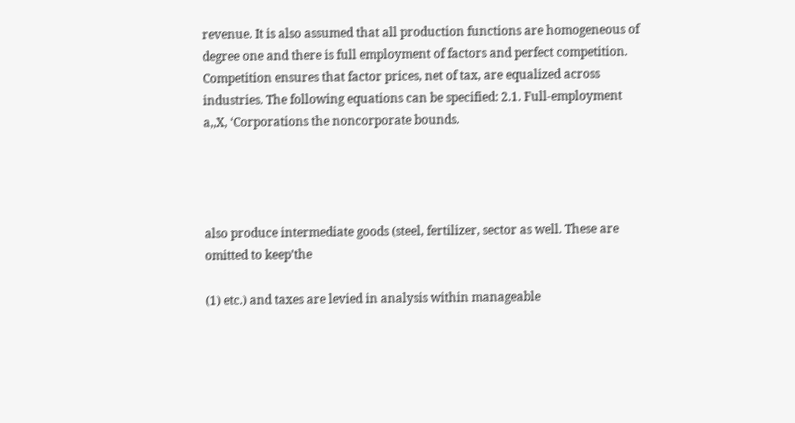revenue. It is also assumed that all production functions are homogeneous of degree one and there is full employment of factors and perfect competition. Competition ensures that factor prices, net of tax, are equalized across industries. The following equations can be specified: 2.1. Full-employment a,,X, ‘Corporations the noncorporate bounds.




also produce intermediate goods (steel, fertilizer, sector as well. These are omitted to keep’the

(1) etc.) and taxes are levied in analysis within manageable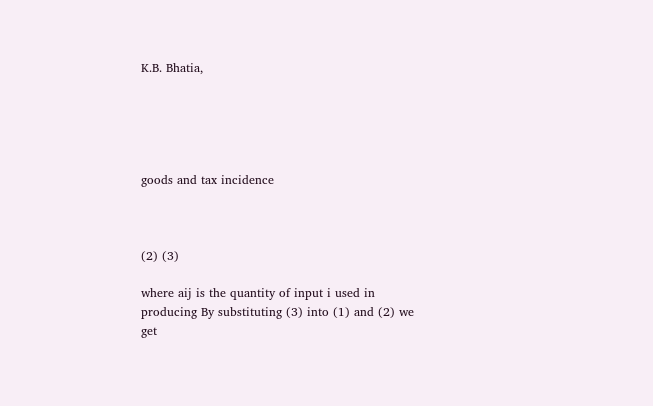K.B. Bhatia,





goods and tax incidence



(2) (3)

where aij is the quantity of input i used in producing By substituting (3) into (1) and (2) we get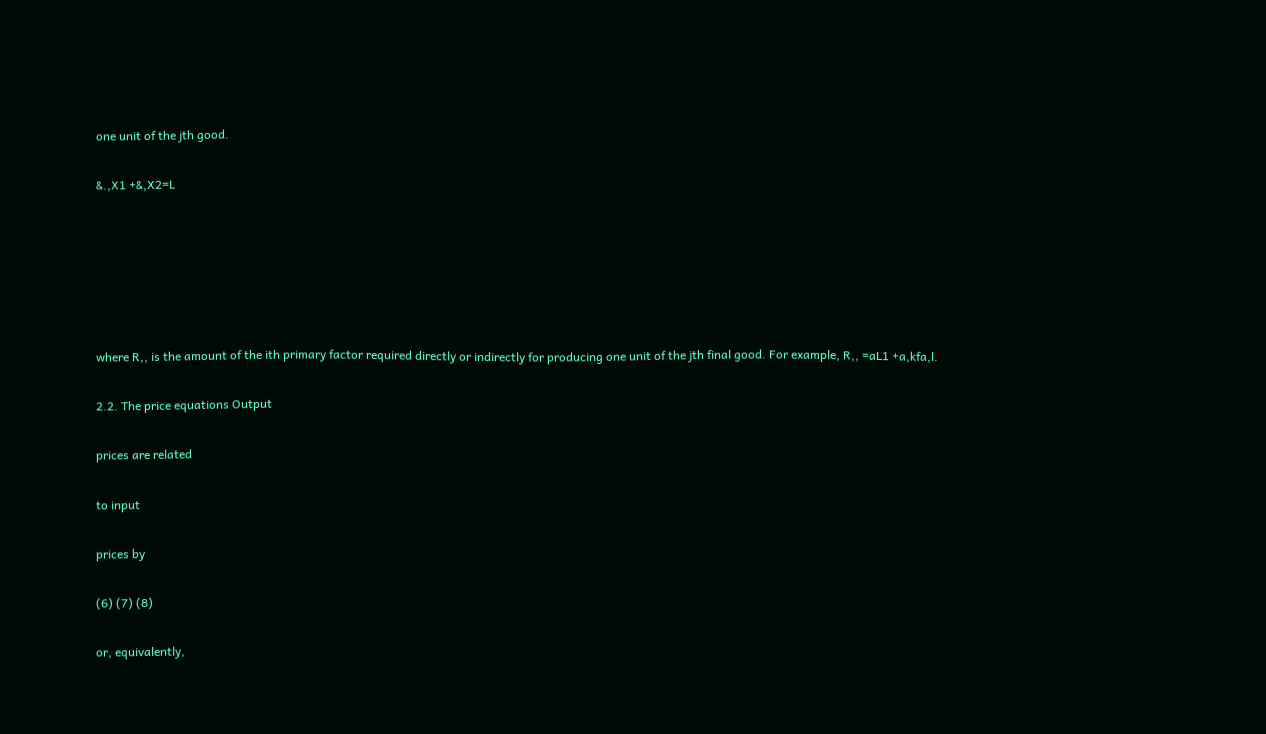one unit of the jth good.

&.,X1 +&,X2=L






where R,, is the amount of the ith primary factor required directly or indirectly for producing one unit of the jth final good. For example, R,, =aL1 +a,kfa,l.

2.2. The price equations Output

prices are related

to input

prices by

(6) (7) (8)

or, equivalently,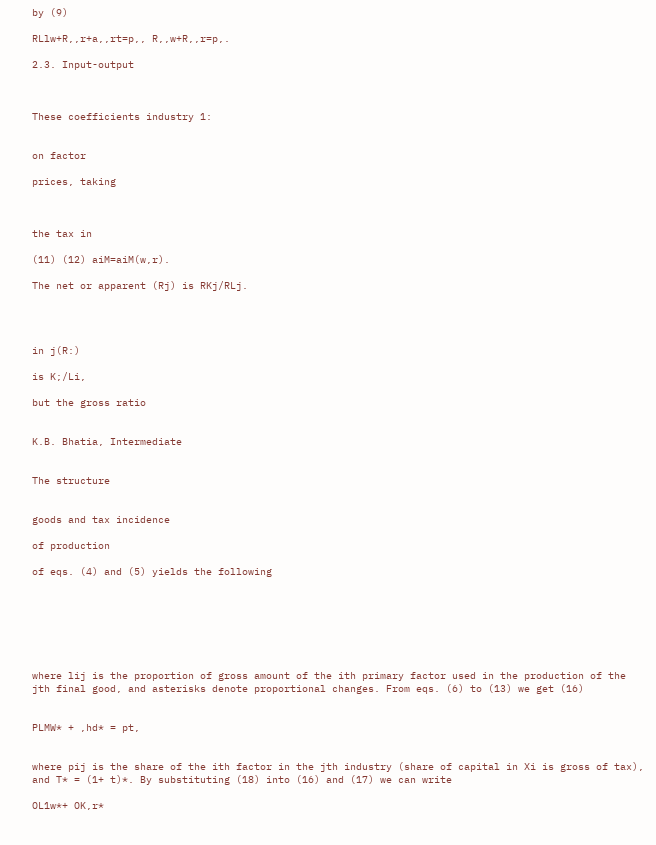by (9)

RLlw+R,,r+a,,rt=p,, R,,w+R,,r=p,.

2.3. Input-output



These coefficients industry 1:


on factor

prices, taking



the tax in

(11) (12) aiM=aiM(w,r).

The net or apparent (Rj) is RKj/RLj.




in j(R:)

is K;/Li,

but the gross ratio


K.B. Bhatia, Intermediate


The structure


goods and tax incidence

of production

of eqs. (4) and (5) yields the following







where lij is the proportion of gross amount of the ith primary factor used in the production of the jth final good, and asterisks denote proportional changes. From eqs. (6) to (13) we get (16)


PLMW* + ,hd* = pt,


where pij is the share of the ith factor in the jth industry (share of capital in Xi is gross of tax), and T* = (1+ t)*. By substituting (18) into (16) and (17) we can write

OL1w*+ OK,r*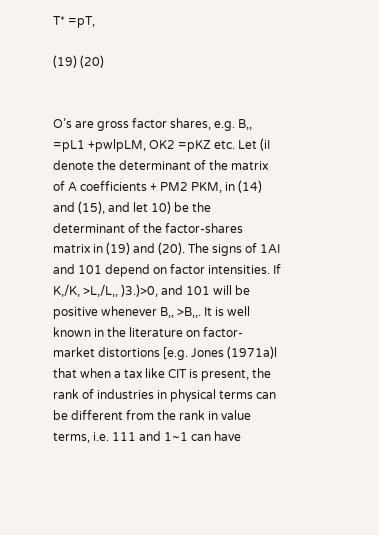T* =pT,

(19) (20)


O’s are gross factor shares, e.g. B,, =pL1 +pwlpLM, OK2 =pKZ etc. Let (iI denote the determinant of the matrix of A coefficients + PM2 PKM, in (14) and (15), and let 10) be the determinant of the factor-shares matrix in (19) and (20). The signs of 1AI and 101 depend on factor intensities. If K,/K, >L,/L,, )3.)>0, and 101 will be positive whenever B,, >B,,. It is well known in the literature on factor-market distortions [e.g. Jones (1971a)l that when a tax like CIT is present, the rank of industries in physical terms can be different from the rank in value terms, i.e. 111 and 1~1 can have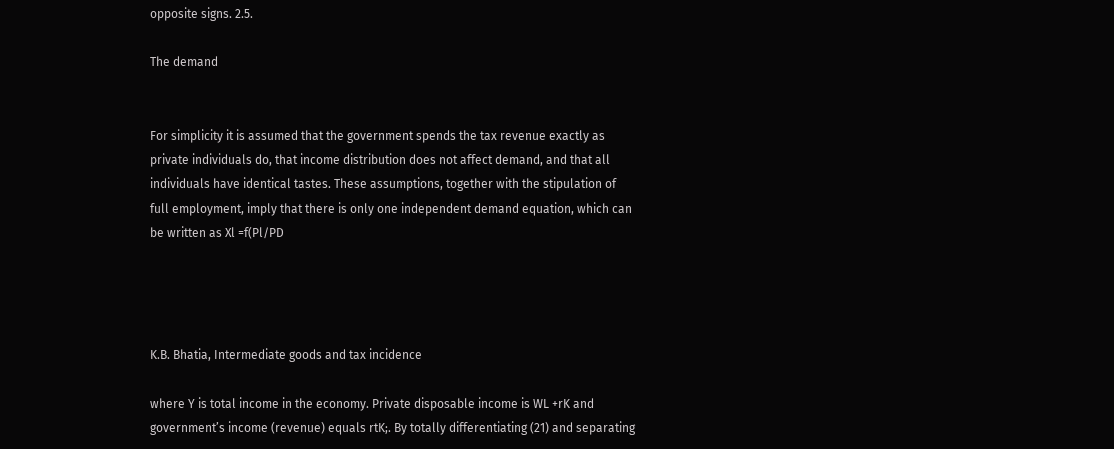opposite signs. 2.5.

The demand


For simplicity it is assumed that the government spends the tax revenue exactly as private individuals do, that income distribution does not affect demand, and that all individuals have identical tastes. These assumptions, together with the stipulation of full employment, imply that there is only one independent demand equation, which can be written as Xl =f(Pl/PD




K.B. Bhatia, Intermediate goods and tax incidence

where Y is total income in the economy. Private disposable income is WL +rK and government’s income (revenue) equals rtK;. By totally differentiating (21) and separating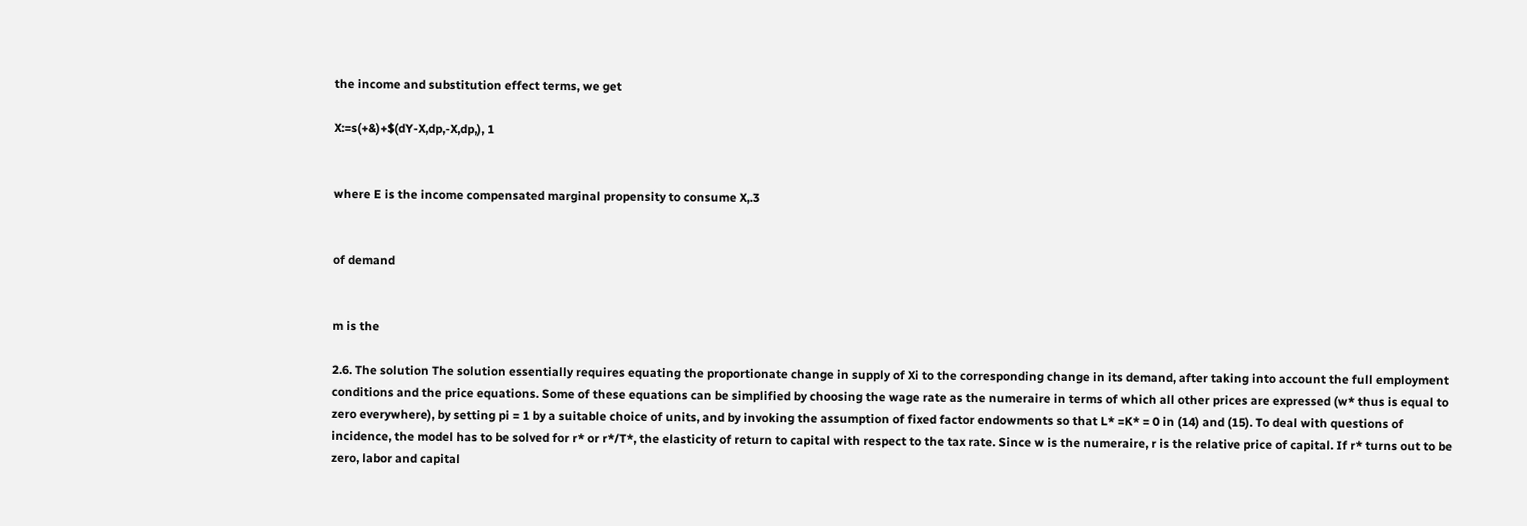the income and substitution effect terms, we get

X:=s(+&)+$(dY-X,dp,-X,dp,), 1


where E is the income compensated marginal propensity to consume X,.3


of demand


m is the

2.6. The solution The solution essentially requires equating the proportionate change in supply of Xi to the corresponding change in its demand, after taking into account the full employment conditions and the price equations. Some of these equations can be simplified by choosing the wage rate as the numeraire in terms of which all other prices are expressed (w* thus is equal to zero everywhere), by setting pi = 1 by a suitable choice of units, and by invoking the assumption of fixed factor endowments so that L* =K* = 0 in (14) and (15). To deal with questions of incidence, the model has to be solved for r* or r*/T*, the elasticity of return to capital with respect to the tax rate. Since w is the numeraire, r is the relative price of capital. If r* turns out to be zero, labor and capital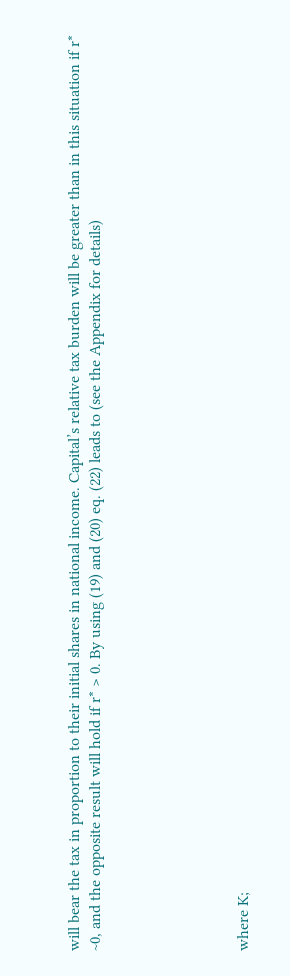will bear the tax in proportion to their initial shares in national income. Capital’s relative tax burden will be greater than in this situation if r* ~0, and the opposite result will hold if r* > 0. By using (19) and (20) eq. (22) leads to (see the Appendix for details)






where K;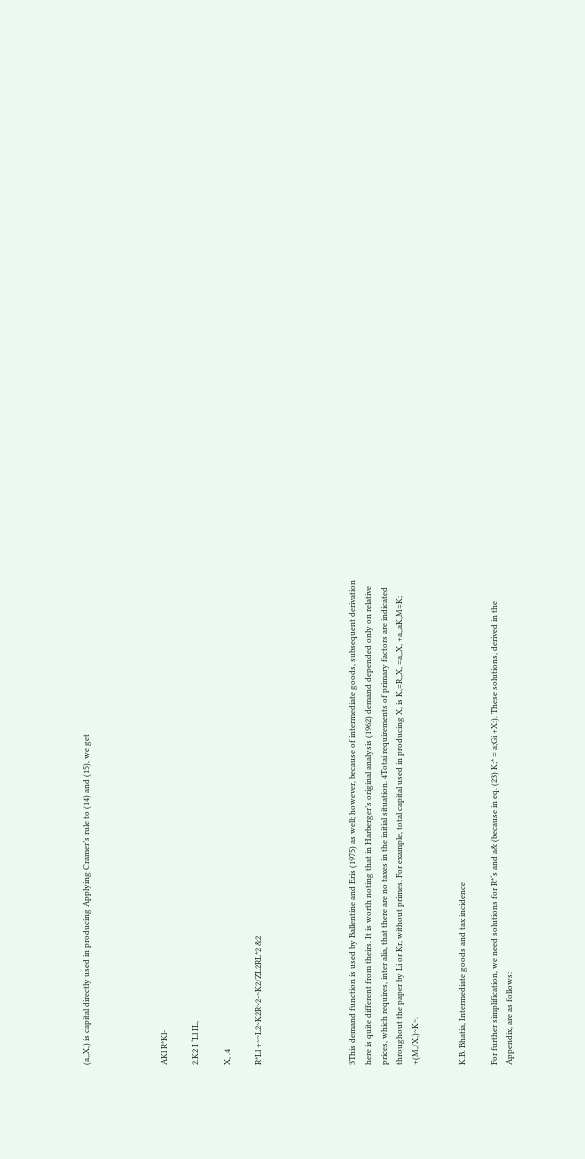(a,,X,) is capital directly used in producing Applying Cramer’s rule to (14) and (15), we get




AKl R*Kl-

2.K2 I ‘Ll IL,

X, .4

R*Ll +~~L2~K2R~2-~K2/ZL2RL*2 &2





3This demand function is used by Ballentine and Eris (1975) as well; however, because of intermediate goods, subsequent derivation here is quite different from theirs. It is worth noting that in Harberger’s original analysis (1962) demand depended only on relative prices, which requires, inter alia, that there are no taxes in the initial situation. 4Totai requirements of primary factors are indicated throughout the paper by Li or Kr, without primes. For example, total capital used in producing X, is K,=R,,X, =a,,X, +a,,aK,M=K; +(M,/X,)~K~.


K.B. Bhatia, Intermediate goods and tax incidence

For further simplification, we need solutions for R*‘s and a& (because in eq. (23) K;* = a;Gi +X:). These solutions, derived in the Appendix, are as follows: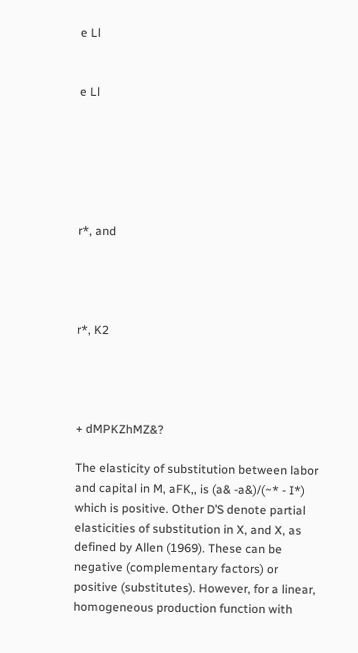e Ll


e Ll






r*, and




r*, K2




+ dMPKZhMZ&?

The elasticity of substitution between labor and capital in M, aFK,, is (a& -a&)/(~* - I*) which is positive. Other D’S denote partial elasticities of substitution in X, and X, as defined by Allen (1969). These can be negative (complementary factors) or positive (substitutes). However, for a linear, homogeneous production function with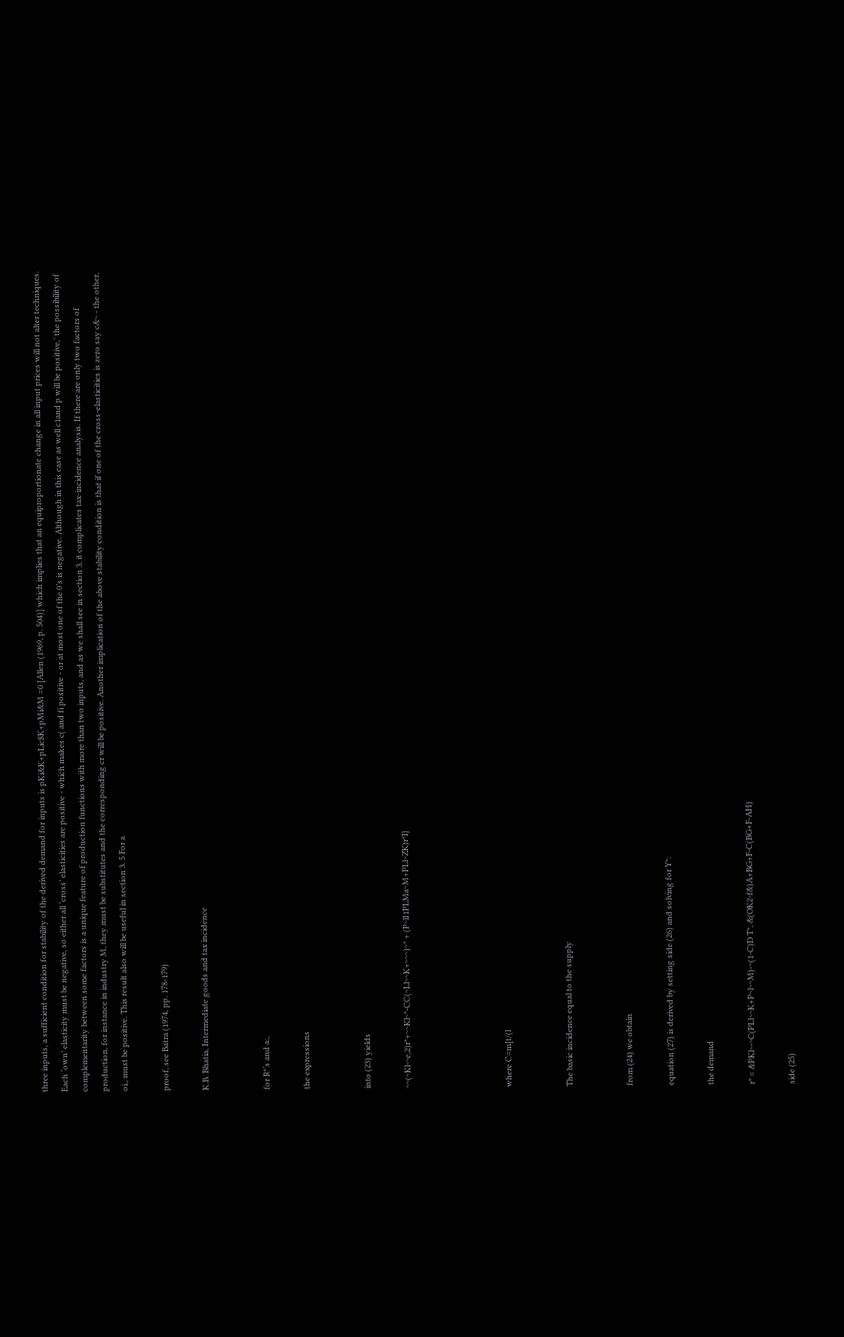three inputs, a sufficient condition for stability of the derived demand for inputs is pKi&K+pLic$K+pMi&M =0 [Allen (1969, p. 504)] which implies that an equiproportionate change in all input prices will not alter techniques. Each ‘own’ elasticity must be negative, so either all ‘cross’ elasticities are positive - which makes c( and fi positive - or at most one of the 0’s is negative. Although in this case as well c1and p will be positive,’ the possibility of complementarity between some factors is a unique feature of production functions with more than two inputs, and as we shall see in section 3, it complicates tax-incidence analysis. If there are only two factors of production, for instance in industry M, they must be substitutes and the corresponding cr will be positive. Another implication of the above stability condition is that if one of the cross-elasticities is zero say c&~ - the other, oi,, must be positive. This result also will be useful in section 3. 5 For a

proof, see Batra (1974, pp. 178-179)

K.B. Bhatia, Intermediate goods and tax incidence


for R*‘s and a:,

the expressions


into (23) yields

~~(~Kl-~e,2)r*+~~Kl~*-CC(~Ll~~K+~~~)~* + (P~lI1PLMa~M+PLl~ZK)r*I}




where C=m[t/(l


The basic incidence equal to the supply


from (24) we obtain

equation (27) is derived by setting side (26) and solving for Y*:

the demand

r* = &PKl~-~C(PLl~~K+P~l~~M)-~(1-C)D T*, &(OK2-f&)A+BG+F-C(BG+F-AH)

side (25)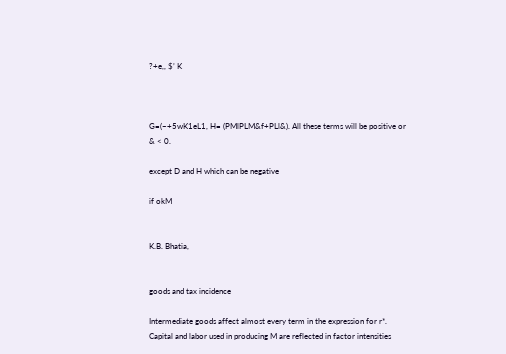?+e,, $’ K



G=(~+5wK1eL1, H= (PMlPLM&f+PLl&). All these terms will be positive or & < 0.

except D and H which can be negative

if okM


K.B. Bhatia,


goods and tax incidence

Intermediate goods affect almost every term in the expression for r*. Capital and labor used in producing M are reflected in factor intensities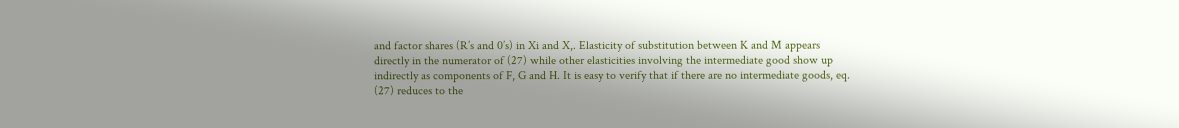and factor shares (R’s and 0’s) in Xi and X,. Elasticity of substitution between K and M appears directly in the numerator of (27) while other elasticities involving the intermediate good show up indirectly as components of F, G and H. It is easy to verify that if there are no intermediate goods, eq. (27) reduces to the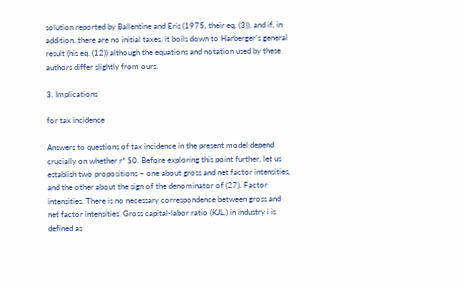solution reported by Ballentine and Eris (1975, their eq. (3)), and if, in addition, there are no initial taxes, it boils down to Harberger’s general result (his eq. (12)) although the equations and notation used by these authors differ slightly from ours.

3. Implications

for tax incidence

Answers to questions of tax incidence in the present model depend crucially on whether r* $0. Before exploring this point further, let us establish two propositions ~ one about gross and net factor intensities, and the other about the sign of the denominator of (27). Factor intensities. There is no necessary correspondence between gross and net factor intensities. Gross capital-labor ratio (KJL,) in industry i is defined as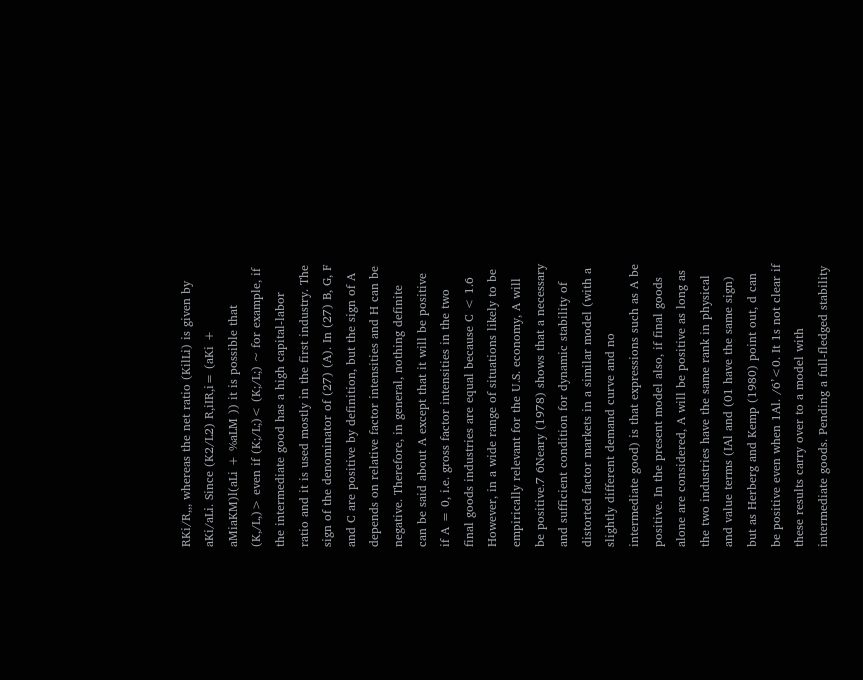RKi/R,,, whereas the net ratio (KilLi) is given by aKi/aLi. Since (K2/L2) R,iIR,i= (aKi + aMiaKM)l(aLi + %aLM )) it is possible that (K,/L,)> even if (K;/L;)< (K;/L;) ~ for example, if the intermediate good has a high capital-labor ratio and it is used mostly in the first industry. The sign of the denominator of (27) (A). In (27) B, G, F and C are positive by definition, but the sign of A depends on relative factor intensities and H can be negative. Therefore, in general, nothing definite can be said about A except that it will be positive if A = 0, i.e. gross factor intensities in the two final goods industries are equal because C < 1.6 However, in a wide range of situations likely to be empirically relevant for the U.S. economy, A will be positive.7 6Neary (1978) shows that a necessary and sufficient condition for dynamic stability of distorted factor markets in a similar model (with a slightly different demand curve and no intermediate good) is that expressions such as A be positive. In the present model also, if final goods alone are considered, A will be positive as long as the two industries have the same rank in physical and value terms (IAl and (01 have the same sign) but as Herberg and Kemp (1980) point out, d can be positive even when 1Al. /6’<0. It 1s not clear if these results carry over to a model with intermediate goods. Pending a full-fledged stability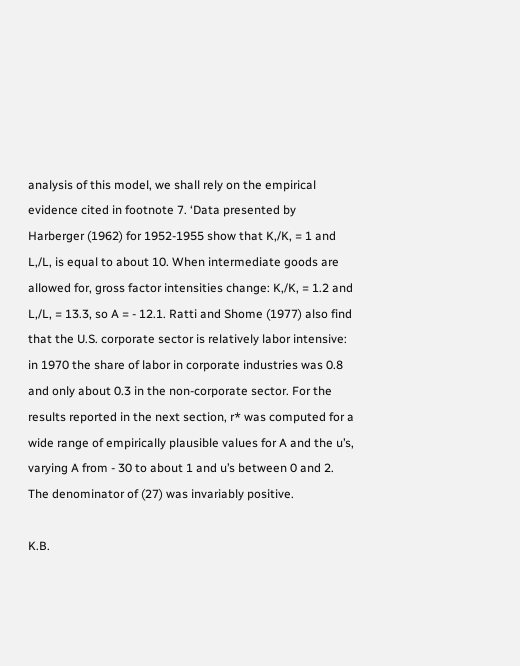analysis of this model, we shall rely on the empirical evidence cited in footnote 7. ‘Data presented by Harberger (1962) for 1952-1955 show that K,/K, = 1 and L,/L, is equal to about 10. When intermediate goods are allowed for, gross factor intensities change: K,/K, = 1.2 and L,/L, = 13.3, so A = - 12.1. Ratti and Shome (1977) also find that the U.S. corporate sector is relatively labor intensive: in 1970 the share of labor in corporate industries was 0.8 and only about 0.3 in the non-corporate sector. For the results reported in the next section, r* was computed for a wide range of empirically plausible values for A and the u’s, varying A from - 30 to about 1 and u’s between 0 and 2. The denominator of (27) was invariably positive.

K.B.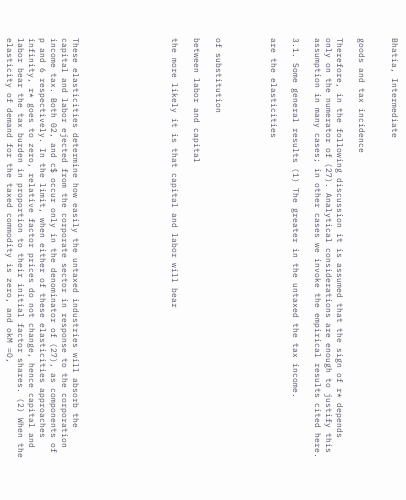Bhatia, Intermediate


goods and tax incidence

Therefore, in the following discussion it is assumed that the sign of r* depends only on the numerator of (27). Analytical considerations are enough to justify this assumption in many cases; in other cases we invoke the empirical results cited here.

3.1. Some general results (1) The greater in the untaxed the tax income.

are the elasticities




of substitution

between labor and capital

the more likely it is that capital and labor will bear








These elasticities determine how easily the untaxed industries will absorb the capital and labor ejected from the corporate sector in response to the corporation income tax. Both 02, and c$ occur only in the denominator of (27), as components of p and 6 respectively. In the limit, when either of these elasticities approaches infinity, r* goes to zero, relative factor prices do not change, hence capital and labor bear the tax burden in proportion to their initial factor shares. (2) When the elasticity of demand for the taxed commodity is zero, and okM =O,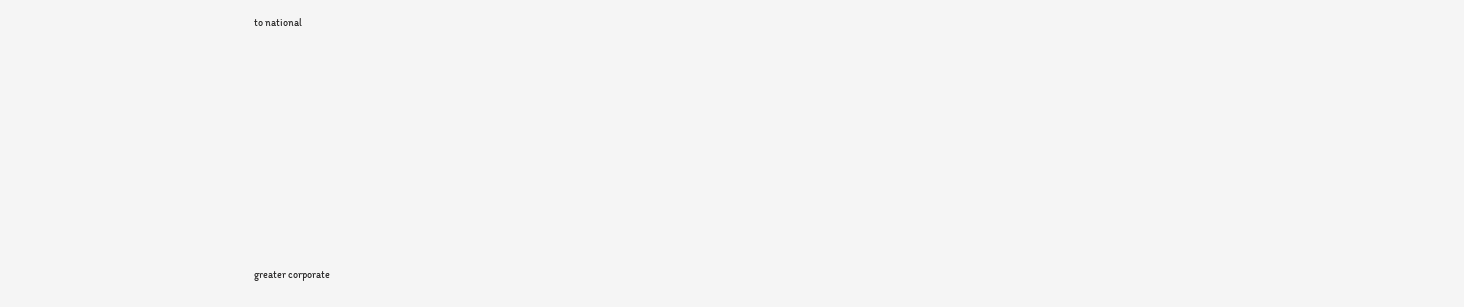to national











greater corporate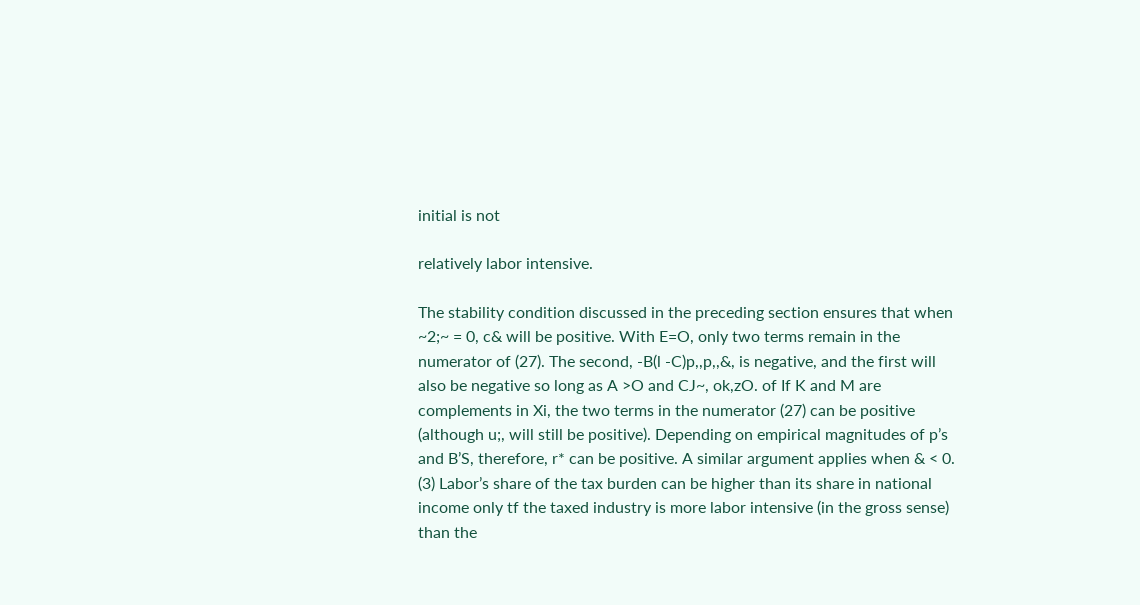initial is not

relatively labor intensive.

The stability condition discussed in the preceding section ensures that when ~2;~ = 0, c& will be positive. With E=O, only two terms remain in the numerator of (27). The second, -B(l -C)p,,p,,&, is negative, and the first will also be negative so long as A >O and CJ~, ok,zO. of If K and M are complements in Xi, the two terms in the numerator (27) can be positive (although u;, will still be positive). Depending on empirical magnitudes of p’s and B’S, therefore, r* can be positive. A similar argument applies when & < 0. (3) Labor’s share of the tax burden can be higher than its share in national income only tf the taxed industry is more labor intensive (in the gross sense) than the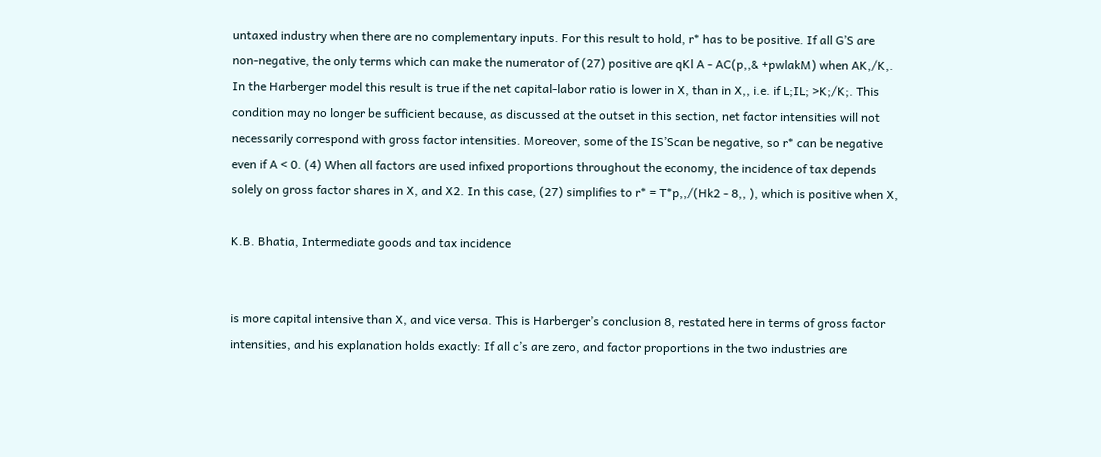untaxed industry when there are no complementary inputs. For this result to hold, r* has to be positive. If all G’S are non-negative, the only terms which can make the numerator of (27) positive are qKl A - AC(p,,& +pwlakM) when AK,/K,. In the Harberger model this result is true if the net capital-labor ratio is lower in X, than in X,, i.e. if L;IL; >K;/K;. This condition may no longer be sufficient because, as discussed at the outset in this section, net factor intensities will not necessarily correspond with gross factor intensities. Moreover, some of the IS’Scan be negative, so r* can be negative even if A < 0. (4) When all factors are used infixed proportions throughout the economy, the incidence of tax depends solely on gross factor shares in X, and X2. In this case, (27) simplifies to r* = T*p,,/(Hk2 - 8,, ), which is positive when X,

K.B. Bhatia, Intermediate goods and tax incidence


is more capital intensive than X, and vice versa. This is Harberger’s conclusion 8, restated here in terms of gross factor intensities, and his explanation holds exactly: If all c’s are zero, and factor proportions in the two industries are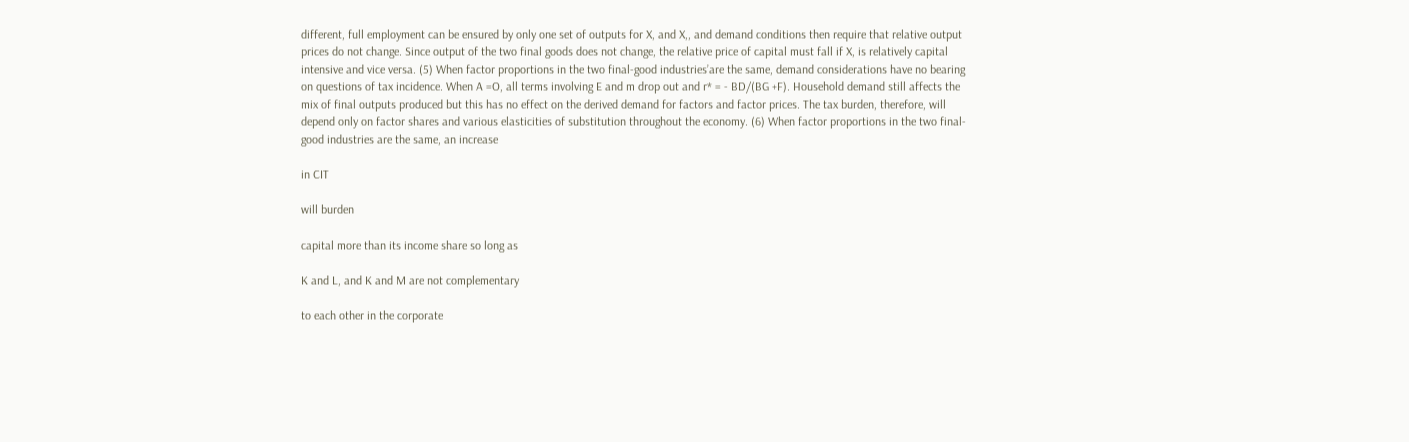different, full employment can be ensured by only one set of outputs for X, and X,, and demand conditions then require that relative output prices do not change. Since output of the two final goods does not change, the relative price of capital must fall if X, is relatively capital intensive and vice versa. (5) When factor proportions in the two final-good industries’are the same, demand considerations have no bearing on questions of tax incidence. When A =O, all terms involving E and m drop out and r* = - BD/(BG +F). Household demand still affects the mix of final outputs produced but this has no effect on the derived demand for factors and factor prices. The tax burden, therefore, will depend only on factor shares and various elasticities of substitution throughout the economy. (6) When factor proportions in the two final-good industries are the same, an increase

in CIT

will burden

capital more than its income share so long as

K and L, and K and M are not complementary

to each other in the corporate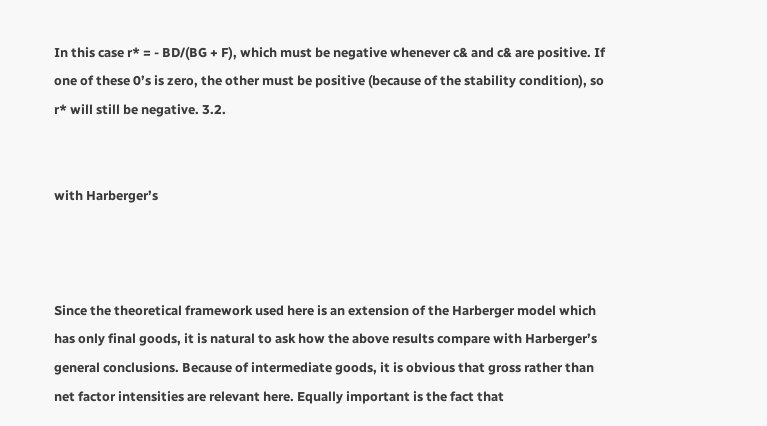In this case r* = - BD/(BG + F), which must be negative whenever c& and c& are positive. If one of these 0’s is zero, the other must be positive (because of the stability condition), so r* will still be negative. 3.2.


with Harberger’s



Since the theoretical framework used here is an extension of the Harberger model which has only final goods, it is natural to ask how the above results compare with Harberger’s general conclusions. Because of intermediate goods, it is obvious that gross rather than net factor intensities are relevant here. Equally important is the fact that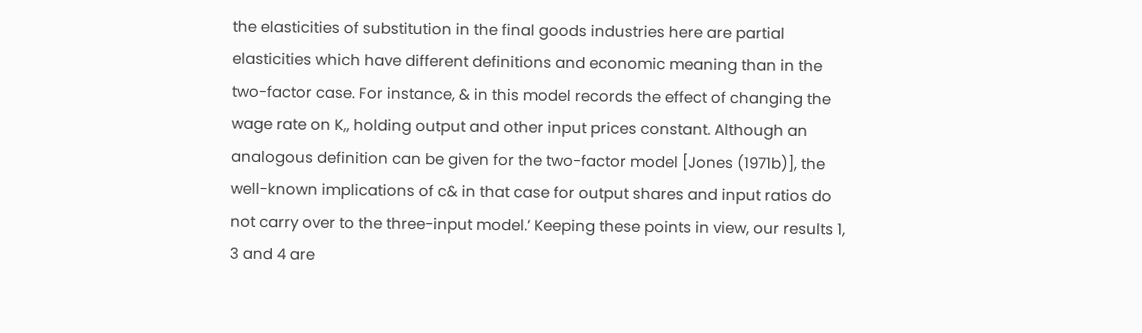the elasticities of substitution in the final goods industries here are partial elasticities which have different definitions and economic meaning than in the two-factor case. For instance, & in this model records the effect of changing the wage rate on K,, holding output and other input prices constant. Although an analogous definition can be given for the two-factor model [Jones (1971b)], the well-known implications of c& in that case for output shares and input ratios do not carry over to the three-input model.’ Keeping these points in view, our results 1, 3 and 4 are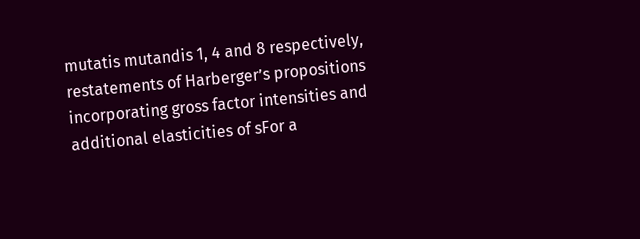mutatis mutandis 1, 4 and 8 respectively, restatements of Harberger’s propositions incorporating gross factor intensities and additional elasticities of sFor a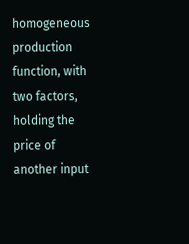homogeneous production function, with two factors, holding the price of another input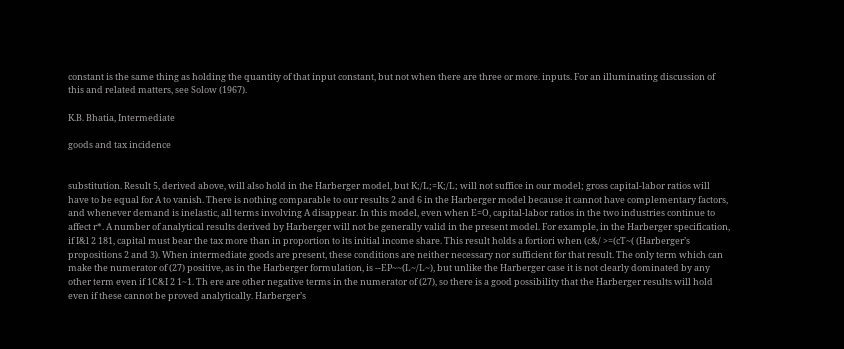constant is the same thing as holding the quantity of that input constant, but not when there are three or more. inputs. For an illuminating discussion of this and related matters, see Solow (1967).

K.B. Bhatia, Intermediate

goods and tax incidence


substitution. Result 5, derived above, will also hold in the Harberger model, but K;/L;=K;/L; will not suffice in our model; gross capital-labor ratios will have to be equal for A to vanish. There is nothing comparable to our results 2 and 6 in the Harberger model because it cannot have complementary factors, and whenever demand is inelastic, all terms involving A disappear. In this model, even when E=O, capital-labor ratios in the two industries continue to affect r*. A number of analytical results derived by Harberger will not be generally valid in the present model. For example, in the Harberger specification, if I&l 2 181, capital must bear the tax more than in proportion to its initial income share. This result holds a fortiori when (c&/ >=(cT~( (Harberger’s propositions 2 and 3). When intermediate goods are present, these conditions are neither necessary nor sufficient for that result. The only term which can make the numerator of (27) positive, as in the Harberger formulation, is --EP~~(L~/L~), but unlike the Harberger case it is not clearly dominated by any other term even if 1C&I 2 1~1. Th ere are other negative terms in the numerator of (27), so there is a good possibility that the Harberger results will hold even if these cannot be proved analytically. Harberger’s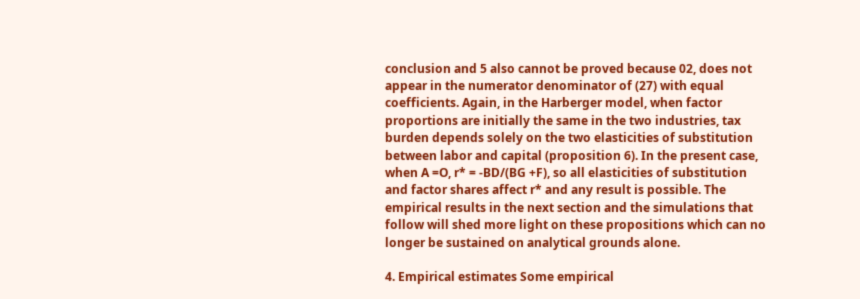conclusion and 5 also cannot be proved because 02, does not appear in the numerator denominator of (27) with equal coefficients. Again, in the Harberger model, when factor proportions are initially the same in the two industries, tax burden depends solely on the two elasticities of substitution between labor and capital (proposition 6). In the present case, when A =O, r* = -BD/(BG +F), so all elasticities of substitution and factor shares affect r* and any result is possible. The empirical results in the next section and the simulations that follow will shed more light on these propositions which can no longer be sustained on analytical grounds alone.

4. Empirical estimates Some empirical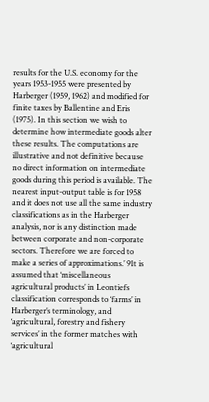results for the U.S. economy for the years 1953-1955 were presented by Harberger (1959, 1962) and modified for finite taxes by Ballentine and Eris (1975). In this section we wish to determine how intermediate goods alter these results. The computations are illustrative and not definitive because no direct information on intermediate goods during this period is available. The nearest input-output table is for 1958 and it does not use all the same industry classifications as in the Harberger analysis, nor is any distinction made between corporate and non-corporate sectors. Therefore we are forced to make a series of approximations.’ 91t is assumed that ‘miscellaneous agricultural products’ in Leontiefs classification corresponds to ‘farms’ in Harberger’s terminology, and ‘agricultural, forestry and fishery services’ in the former matches with ‘agricultural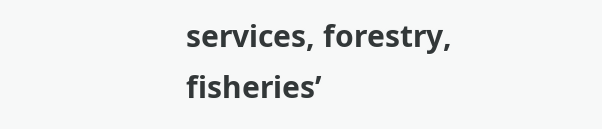services, forestry, fisheries’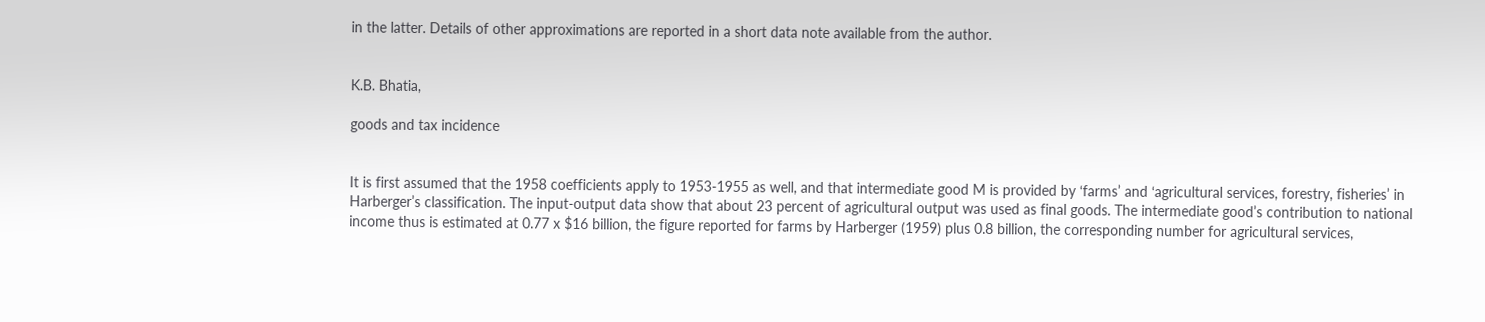in the latter. Details of other approximations are reported in a short data note available from the author.


K.B. Bhatia,

goods and tax incidence


It is first assumed that the 1958 coefficients apply to 1953-1955 as well, and that intermediate good M is provided by ‘farms’ and ‘agricultural services, forestry, fisheries’ in Harberger’s classification. The input-output data show that about 23 percent of agricultural output was used as final goods. The intermediate good’s contribution to national income thus is estimated at 0.77 x $16 billion, the figure reported for farms by Harberger (1959) plus 0.8 billion, the corresponding number for agricultural services,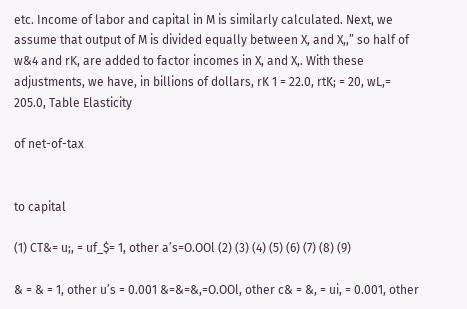etc. Income of labor and capital in M is similarly calculated. Next, we assume that output of M is divided equally between X, and X,,” so half of w&4 and rK, are added to factor incomes in X, and X,. With these adjustments, we have, in billions of dollars, rK 1 = 22.0, rtK; = 20, wL,= 205.0, Table Elasticity

of net-of-tax


to capital

(1) CT&= u;, = uf_$= 1, other a’s=O.OOl (2) (3) (4) (5) (6) (7) (8) (9)

& = & = 1, other u’s = 0.001 &=&=&,=O.OOl, other c& = &, = ui, = 0.001, other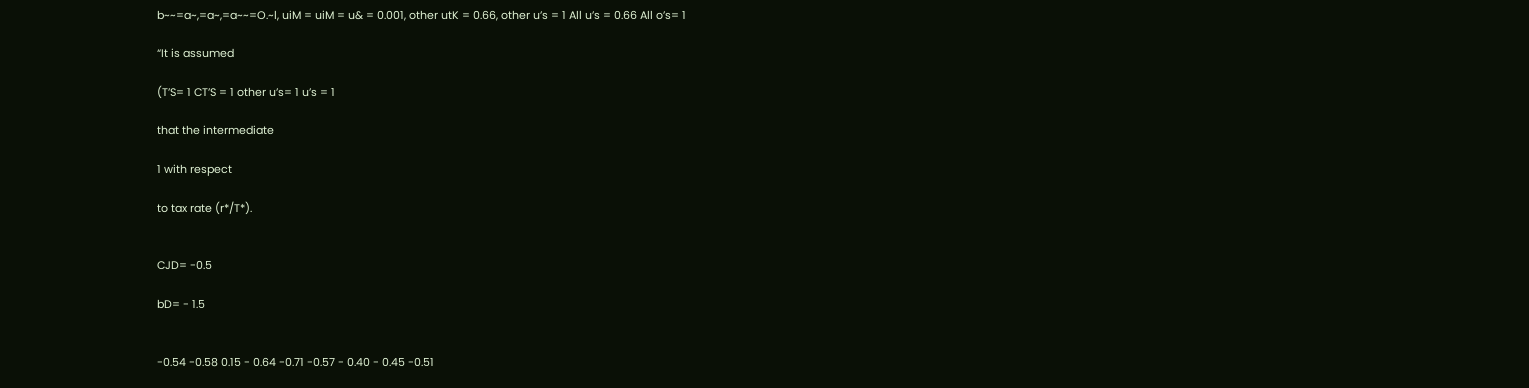b~~=a~,=a~,=a~~=O.~l, uiM = uiM = u& = 0.001, other utK = 0.66, other u’s = 1 All u’s = 0.66 All o’s= 1

“It is assumed

(T’S= 1 CT’S = 1 other u’s= 1 u’s = 1

that the intermediate

1 with respect

to tax rate (r*/T*).


CJD= -0.5

bD= - 1.5


-0.54 -0.58 0.15 - 0.64 -0.71 -0.57 - 0.40 - 0.45 -0.51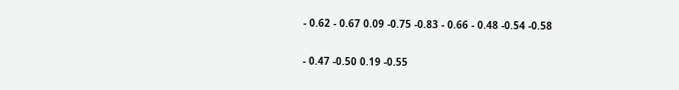- 0.62 - 0.67 0.09 -0.75 -0.83 - 0.66 - 0.48 -0.54 -0.58

- 0.47 -0.50 0.19 -0.55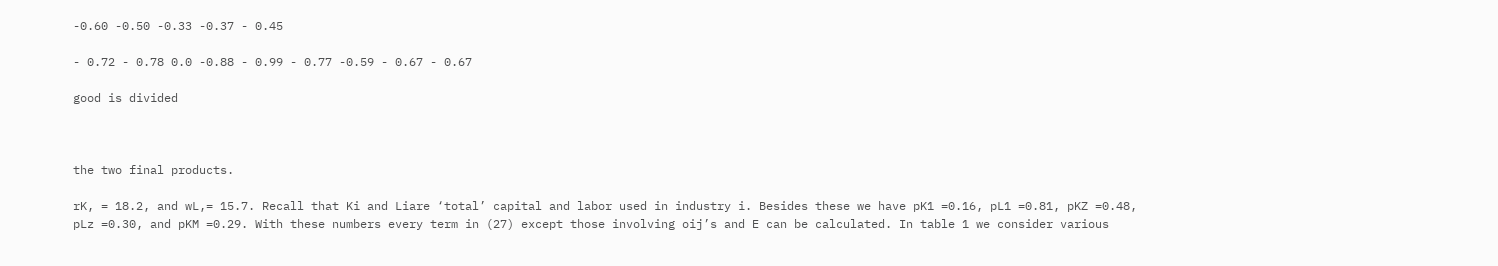-0.60 -0.50 -0.33 -0.37 - 0.45

- 0.72 - 0.78 0.0 -0.88 - 0.99 - 0.77 -0.59 - 0.67 - 0.67

good is divided



the two final products.

rK, = 18.2, and wL,= 15.7. Recall that Ki and Liare ‘total’ capital and labor used in industry i. Besides these we have pK1 =0.16, pL1 =0.81, pKZ =0.48, pLz =0.30, and pKM =0.29. With these numbers every term in (27) except those involving oij’s and E can be calculated. In table 1 we consider various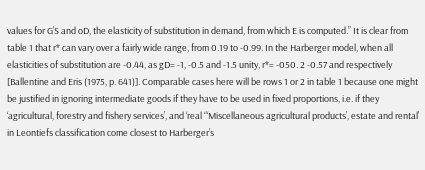values for G’S and oD, the elasticity of substitution in demand, from which E is computed.” It is clear from table 1 that r* can vary over a fairly wide range, from 0.19 to -0.99. In the Harberger model, when all elasticities of substitution are -0.44, as gD= -1, -0.5 and -1.5 unity, r*= -050. 2 -0.57 and respectively [Ballentine and Eris (1975, p. 641)]. Comparable cases here will be rows 1 or 2 in table 1 because one might be justified in ignoring intermediate goods if they have to be used in fixed proportions, i.e. if they ‘agricultural, forestry and fishery services’, and ‘real “‘Miscellaneous agricultural products’, estate and rental’ in Leontiefs classification come closest to Harberger’s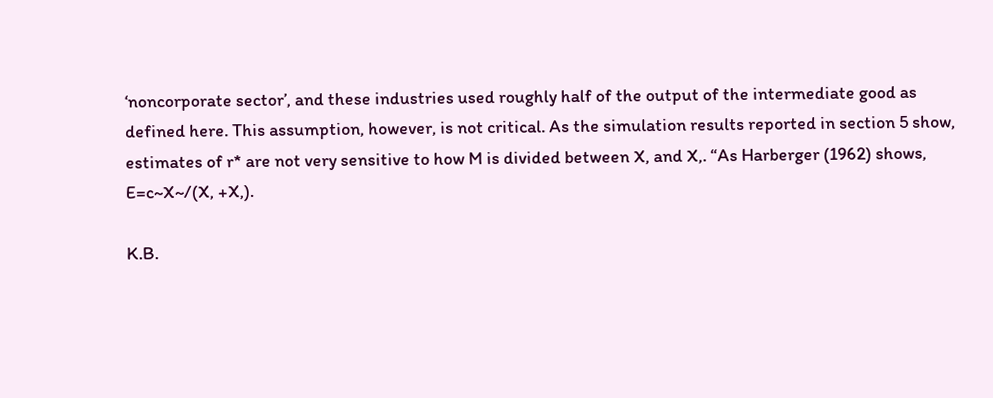‘noncorporate sector’, and these industries used roughly half of the output of the intermediate good as defined here. This assumption, however, is not critical. As the simulation results reported in section 5 show, estimates of r* are not very sensitive to how M is divided between X, and X,. “As Harberger (1962) shows, E=c~X~/(X, +X,).

K.B.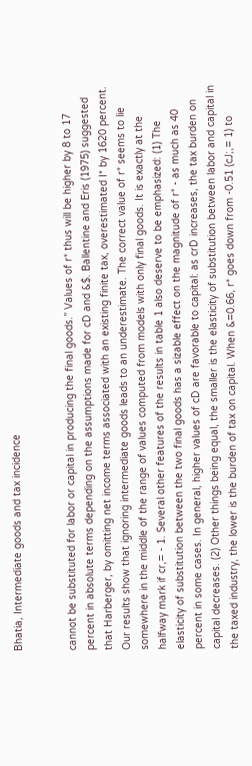Bhatia, Intermediate goods and tax incidence


cannot be substituted for labor or capital in producing the final goods.” Values of r* thus will be higher by 8 to 17 percent in absolute terms depending on the assumptions made for cD and &$. Ballentine and Eris (1975) suggested that Harberger, by omitting net income terms associated with an existing finite tax, overestimated I* by 1620 percent. Our results show that ignoring intermediate goods leads to an underestimate. The correct value of r* seems to lie somewhere in the middle of the range of values computed from models with only final goods. It is exactly at the halfway mark if cr,= - 1. Several other features of the results in table 1 also deserve to be emphasized: (1) The elasticity of substitution between the two final goods has a sizable effect on the magnitude of r* - as much as 40 percent in some cases. In general, higher values of cD are favorable to capital: as crD increases, the tax burden on capital decreases. (2) Other things being equal, the smaller is the elasticity of substitution between labor and capital in the taxed industry, the lower is the burden of tax on capital. When &=0.66, r* goes down from -0.51 (cJ;,= 1) to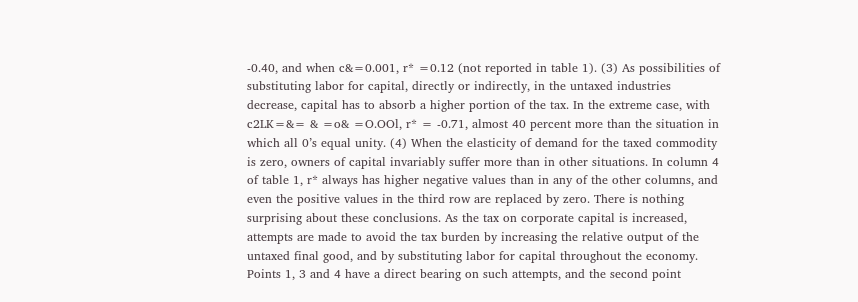-0.40, and when c&=0.001, r* =0.12 (not reported in table 1). (3) As possibilities of substituting labor for capital, directly or indirectly, in the untaxed industries decrease, capital has to absorb a higher portion of the tax. In the extreme case, with c2LK=&= & =o& =O.OOl, r* = -0.71, almost 40 percent more than the situation in which all 0’s equal unity. (4) When the elasticity of demand for the taxed commodity is zero, owners of capital invariably suffer more than in other situations. In column 4 of table 1, r* always has higher negative values than in any of the other columns, and even the positive values in the third row are replaced by zero. There is nothing surprising about these conclusions. As the tax on corporate capital is increased, attempts are made to avoid the tax burden by increasing the relative output of the untaxed final good, and by substituting labor for capital throughout the economy. Points 1, 3 and 4 have a direct bearing on such attempts, and the second point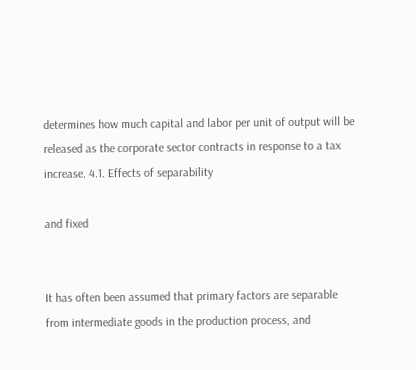determines how much capital and labor per unit of output will be released as the corporate sector contracts in response to a tax increase. 4.1. Effects of separability

and fixed


It has often been assumed that primary factors are separable from intermediate goods in the production process, and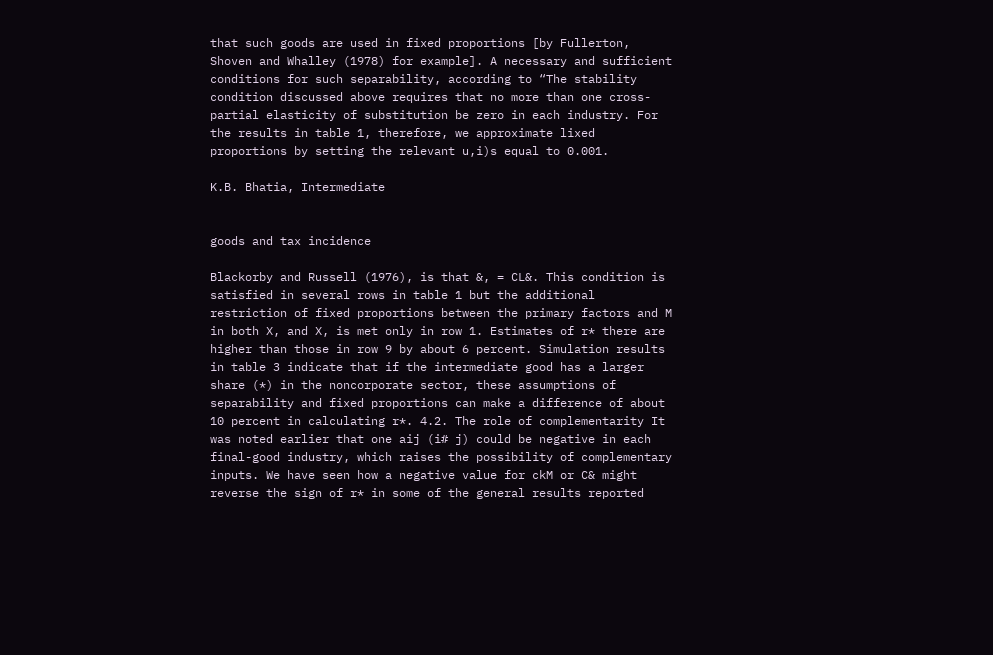that such goods are used in fixed proportions [by Fullerton, Shoven and Whalley (1978) for example]. A necessary and sufficient conditions for such separability, according to “The stability condition discussed above requires that no more than one cross-partial elasticity of substitution be zero in each industry. For the results in table 1, therefore, we approximate lixed proportions by setting the relevant u,i)s equal to 0.001.

K.B. Bhatia, Intermediate


goods and tax incidence

Blackorby and Russell (1976), is that &, = CL&. This condition is satisfied in several rows in table 1 but the additional restriction of fixed proportions between the primary factors and M in both X, and X, is met only in row 1. Estimates of r* there are higher than those in row 9 by about 6 percent. Simulation results in table 3 indicate that if the intermediate good has a larger share (*) in the noncorporate sector, these assumptions of separability and fixed proportions can make a difference of about 10 percent in calculating r*. 4.2. The role of complementarity It was noted earlier that one aij (i# j) could be negative in each final-good industry, which raises the possibility of complementary inputs. We have seen how a negative value for ckM or C& might reverse the sign of r* in some of the general results reported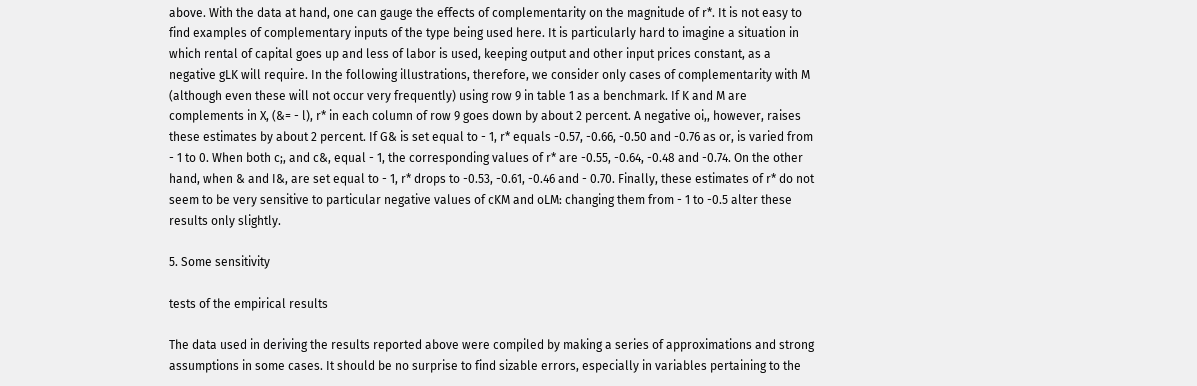above. With the data at hand, one can gauge the effects of complementarity on the magnitude of r*. It is not easy to find examples of complementary inputs of the type being used here. It is particularly hard to imagine a situation in which rental of capital goes up and less of labor is used, keeping output and other input prices constant, as a negative gLK will require. In the following illustrations, therefore, we consider only cases of complementarity with M (although even these will not occur very frequently) using row 9 in table 1 as a benchmark. If K and M are complements in X, (&= - l), r* in each column of row 9 goes down by about 2 percent. A negative oi,, however, raises these estimates by about 2 percent. If G& is set equal to - 1, r* equals -0.57, -0.66, -0.50 and -0.76 as or, is varied from - 1 to 0. When both c;, and c&, equal - 1, the corresponding values of r* are -0.55, -0.64, -0.48 and -0.74. On the other hand, when & and I&, are set equal to - 1, r* drops to -0.53, -0.61, -0.46 and - 0.70. Finally, these estimates of r* do not seem to be very sensitive to particular negative values of cKM and oLM: changing them from - 1 to -0.5 alter these results only slightly.

5. Some sensitivity

tests of the empirical results

The data used in deriving the results reported above were compiled by making a series of approximations and strong assumptions in some cases. It should be no surprise to find sizable errors, especially in variables pertaining to the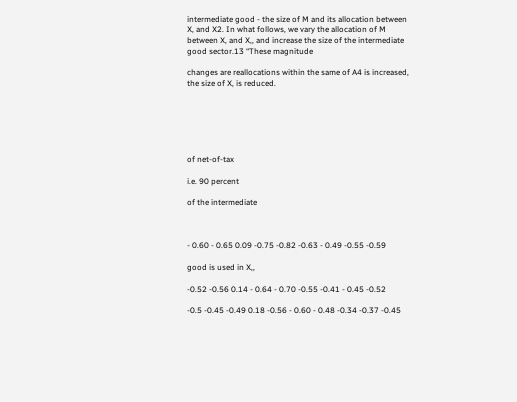intermediate good - the size of M and its allocation between X, and X2. In what follows, we vary the allocation of M between X, and X,, and increase the size of the intermediate good sector.13 “These magnitude

changes are reallocations within the same of A4 is increased, the size of X, is reduced.






of net-of-tax

i.e. 90 percent

of the intermediate



- 0.60 - 0.65 0.09 -0.75 -0.82 -0.63 - 0.49 -0.55 -0.59

good is used in X,,

-0.52 -0.56 0.14 - 0.64 - 0.70 -0.55 -0.41 - 0.45 -0.52

-0.5 -0.45 -0.49 0.18 -0.56 - 0.60 - 0.48 -0.34 -0.37 -0.45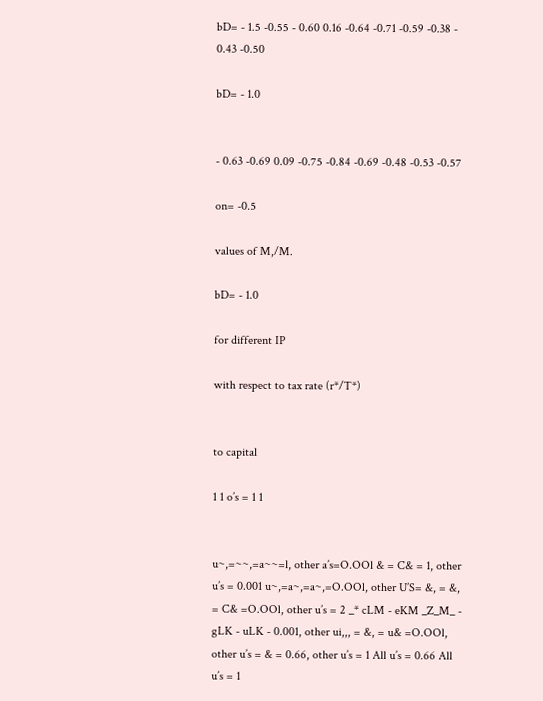bD= - 1.5 -0.55 - 0.60 0.16 -0.64 -0.71 -0.59 -0.38 - 0.43 -0.50

bD= - 1.0


- 0.63 -0.69 0.09 -0.75 -0.84 -0.69 -0.48 -0.53 -0.57

on= -0.5

values of M,/M.

bD= - 1.0

for different IP

with respect to tax rate (r*/T*)


to capital

1 1 o’s = 1 1


u~,=~~,=a~~=l, other a’s=O.OOl & = C& = 1, other u’s = 0.001 u~,=a~,=a~,=O.OOl, other U’S= &, = &, = C& =O.OOl, other u’s = 2 _* cLM - eKM _Z_M_ - gLK - uLK - 0.001, other ui,,, = &, = u& =O.OOl, other u’s = & = 0.66, other u’s = 1 All u’s = 0.66 All u’s = 1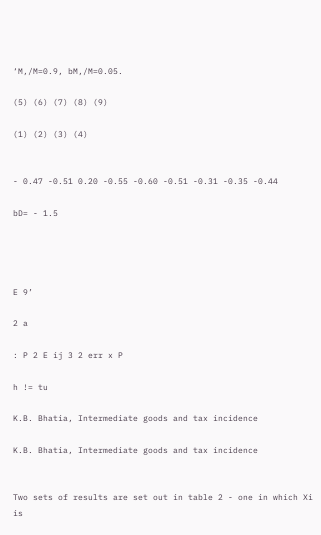‘M,/M=0.9, bM,/M=0.05.

(5) (6) (7) (8) (9)

(1) (2) (3) (4)


- 0.47 -0.51 0.20 -0.55 -0.60 -0.51 -0.31 -0.35 -0.44

bD= - 1.5




E 9’

2 a

: P 2 E ij 3 2 err x P

h != tu

K.B. Bhatia, Intermediate goods and tax incidence

K.B. Bhatia, Intermediate goods and tax incidence


Two sets of results are set out in table 2 - one in which Xi is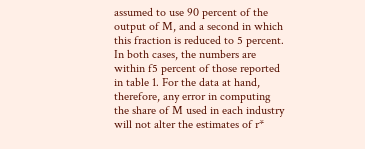assumed to use 90 percent of the output of M, and a second in which this fraction is reduced to 5 percent. In both cases, the numbers are within f5 percent of those reported in table 1. For the data at hand, therefore, any error in computing the share of M used in each industry will not alter the estimates of r*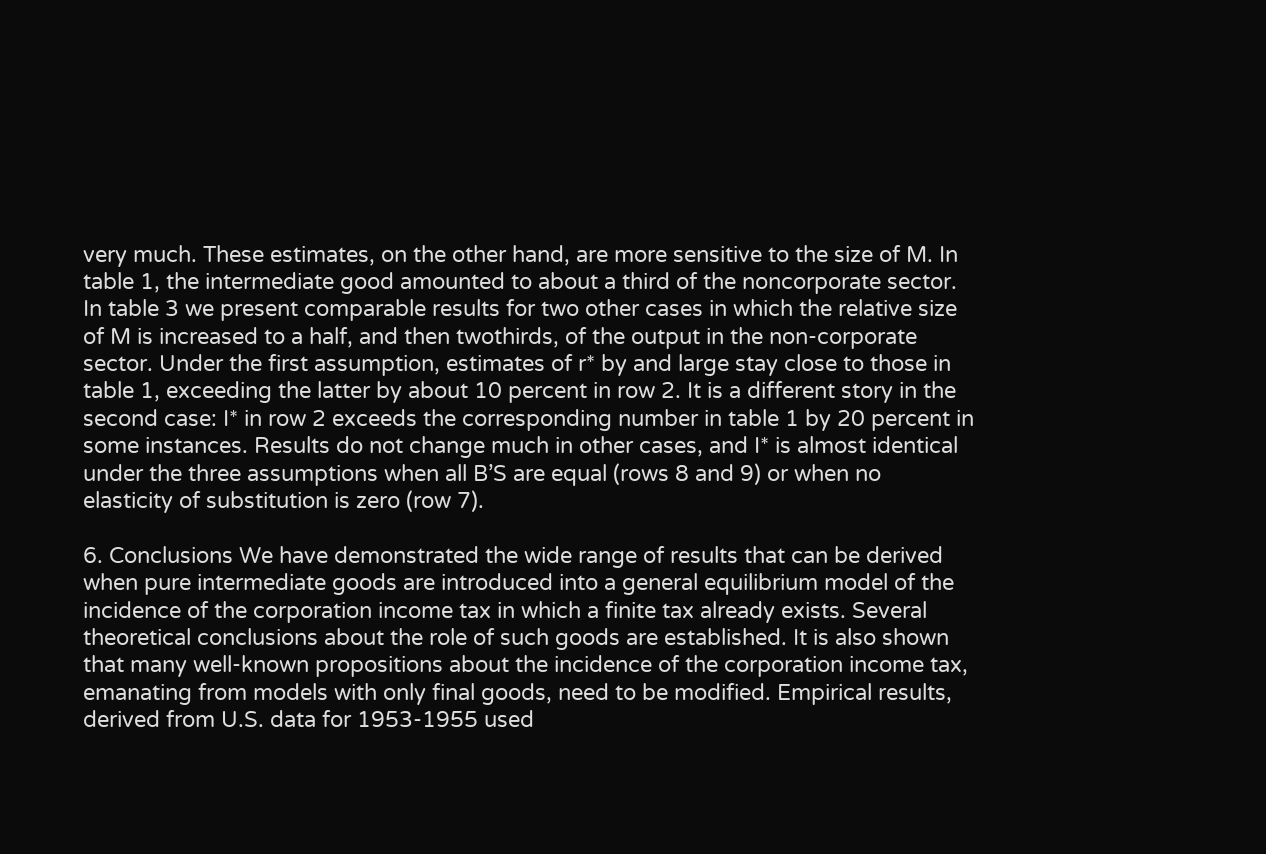very much. These estimates, on the other hand, are more sensitive to the size of M. In table 1, the intermediate good amounted to about a third of the noncorporate sector. In table 3 we present comparable results for two other cases in which the relative size of M is increased to a half, and then twothirds, of the output in the non-corporate sector. Under the first assumption, estimates of r* by and large stay close to those in table 1, exceeding the latter by about 10 percent in row 2. It is a different story in the second case: I* in row 2 exceeds the corresponding number in table 1 by 20 percent in some instances. Results do not change much in other cases, and I* is almost identical under the three assumptions when all B’S are equal (rows 8 and 9) or when no elasticity of substitution is zero (row 7).

6. Conclusions We have demonstrated the wide range of results that can be derived when pure intermediate goods are introduced into a general equilibrium model of the incidence of the corporation income tax in which a finite tax already exists. Several theoretical conclusions about the role of such goods are established. It is also shown that many well-known propositions about the incidence of the corporation income tax, emanating from models with only final goods, need to be modified. Empirical results, derived from U.S. data for 1953-1955 used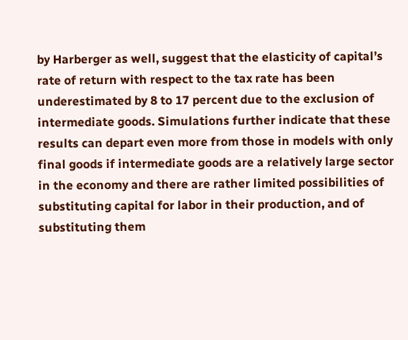by Harberger as well, suggest that the elasticity of capital’s rate of return with respect to the tax rate has been underestimated by 8 to 17 percent due to the exclusion of intermediate goods. Simulations further indicate that these results can depart even more from those in models with only final goods if intermediate goods are a relatively large sector in the economy and there are rather limited possibilities of substituting capital for labor in their production, and of substituting them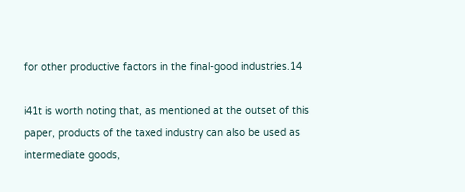for other productive factors in the final-good industries.14

i41t is worth noting that, as mentioned at the outset of this paper, products of the taxed industry can also be used as intermediate goods,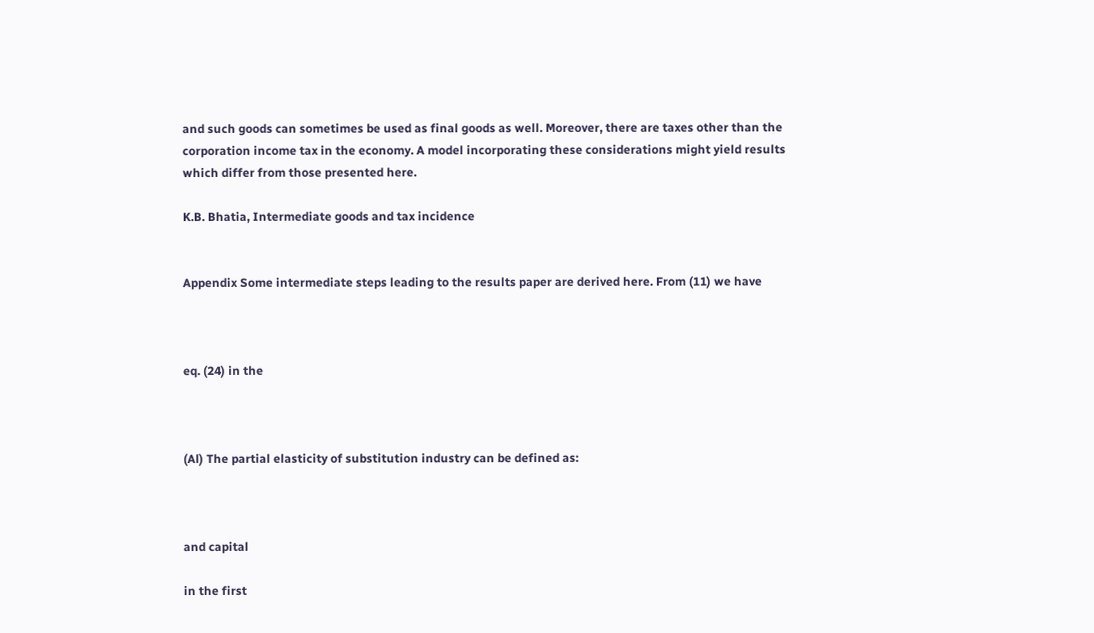and such goods can sometimes be used as final goods as well. Moreover, there are taxes other than the corporation income tax in the economy. A model incorporating these considerations might yield results which differ from those presented here.

K.B. Bhatia, Intermediate goods and tax incidence


Appendix Some intermediate steps leading to the results paper are derived here. From (11) we have



eq. (24) in the



(Al) The partial elasticity of substitution industry can be defined as:



and capital

in the first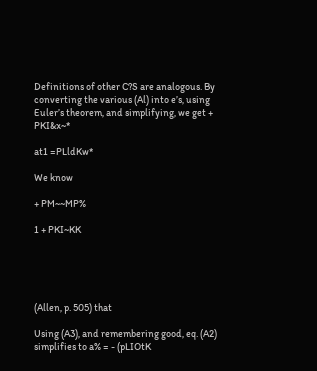Definitions of other C?S are analogous. By converting the various (Al) into e’s, using Euler’s theorem, and simplifying, we get + PKI&x~*

at1 =PLldKw*

We know

+ PM~~MP%

1 + PKI~KK





(Allen, p. 505) that

Using (A3), and remembering good, eq. (A2) simplifies to a% = - (pLIOtK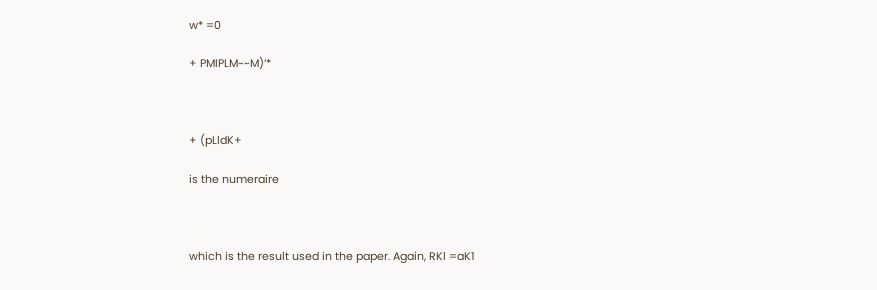w* =0

+ PMIPLM~~M)‘*



+ (pLldK+

is the numeraire



which is the result used in the paper. Again, RKl =aK1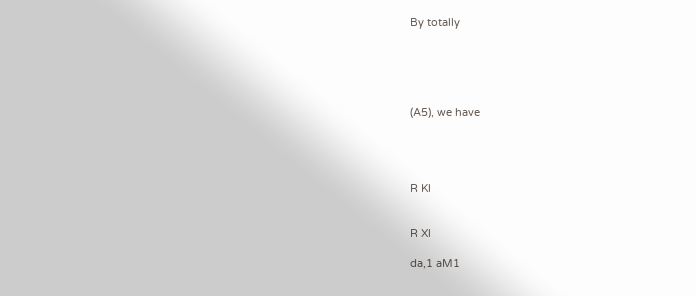By totally





(A5), we have




R Kl


R Xl

da,1 aM1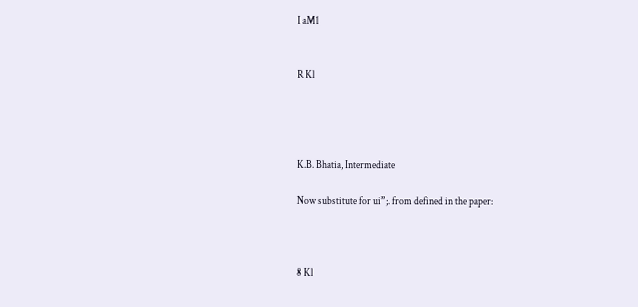I aM1


R Kl




K.B. Bhatia, Intermediate

Now substitute for ui”;. from defined in the paper:



8 Kl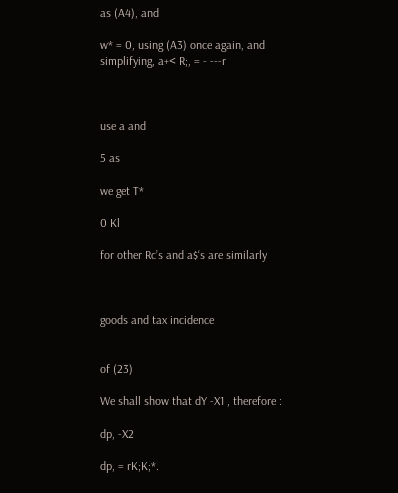as (A4), and

w* = 0, using (A3) once again, and simplifying, a+< R;, = - ---r



use a and

5 as

we get T*

0 Kl

for other Rc’s and a$‘s are similarly



goods and tax incidence


of (23)

We shall show that dY -X1 , therefore :

dp, -X2

dp, = rK;K;*.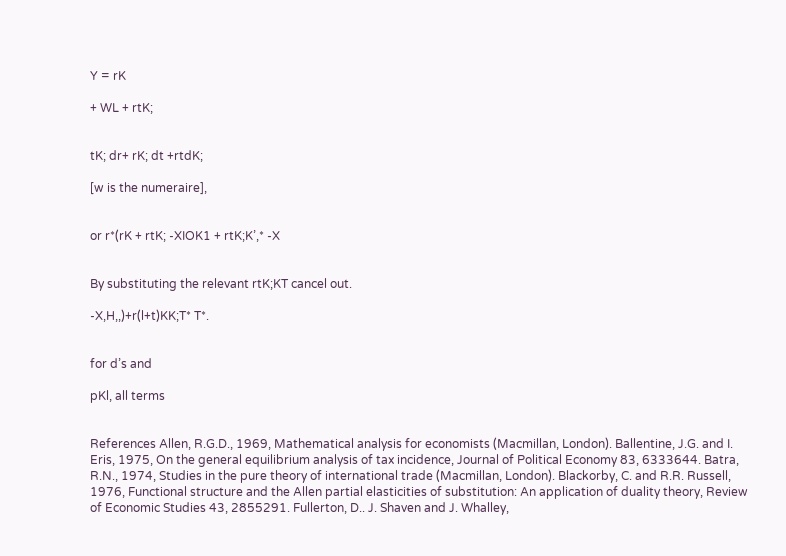Y = rK

+ WL + rtK;


tK; dr+ rK; dt +rtdK;

[w is the numeraire],


or r*(rK + rtK; -XIOK1 + rtK;K’,* -X


By substituting the relevant rtK;KT cancel out.

-X,H,,)+r(l+t)KK;T* T*.


for d’s and

pKl, all terms


References Allen, R.G.D., 1969, Mathematical analysis for economists (Macmillan, London). Ballentine, J.G. and I. Eris, 1975, On the general equilibrium analysis of tax incidence, Journal of Political Economy 83, 6333644. Batra, R.N., 1974, Studies in the pure theory of international trade (Macmillan, London). Blackorby, C. and R.R. Russell, 1976, Functional structure and the Allen partial elasticities of substitution: An application of duality theory, Review of Economic Studies 43, 2855291. Fullerton, D.. J. Shaven and J. Whalley,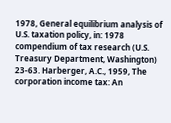1978, General equilibrium analysis of U.S. taxation policy, in: 1978 compendium of tax research (U.S. Treasury Department, Washington) 23-63. Harberger, A.C., 1959, The corporation income tax: An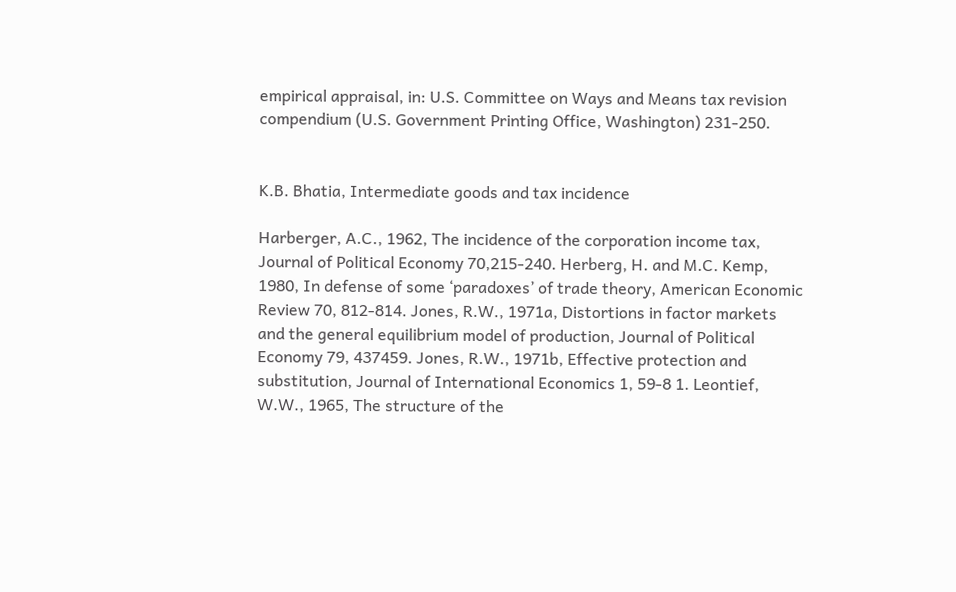empirical appraisal, in: U.S. Committee on Ways and Means tax revision compendium (U.S. Government Printing Office, Washington) 231-250.


K.B. Bhatia, Intermediate goods and tax incidence

Harberger, A.C., 1962, The incidence of the corporation income tax, Journal of Political Economy 70,215-240. Herberg, H. and M.C. Kemp, 1980, In defense of some ‘paradoxes’ of trade theory, American Economic Review 70, 812-814. Jones, R.W., 1971a, Distortions in factor markets and the general equilibrium model of production, Journal of Political Economy 79, 437459. Jones, R.W., 1971b, Effective protection and substitution, Journal of International Economics 1, 59-8 1. Leontief, W.W., 1965, The structure of the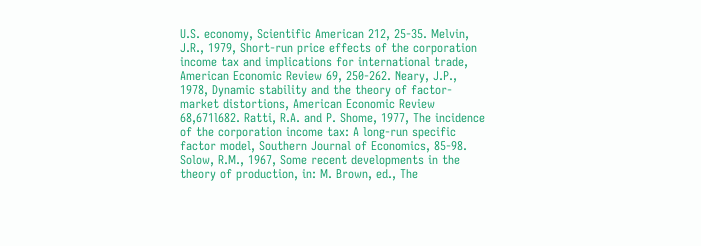U.S. economy, Scientific American 212, 25-35. Melvin, J.R., 1979, Short-run price effects of the corporation income tax and implications for international trade, American Economic Review 69, 250-262. Neary, J.P., 1978, Dynamic stability and the theory of factor-market distortions, American Economic Review 68,671l682. Ratti, R.A. and P. Shome, 1977, The incidence of the corporation income tax: A long-run specific factor model, Southern Journal of Economics, 85-98. Solow, R.M., 1967, Some recent developments in the theory of production, in: M. Brown, ed., The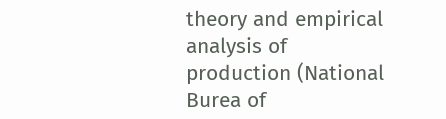theory and empirical analysis of production (National Burea of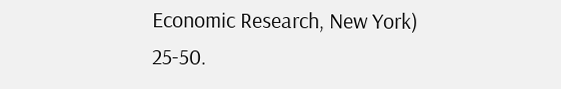Economic Research, New York) 25-50.